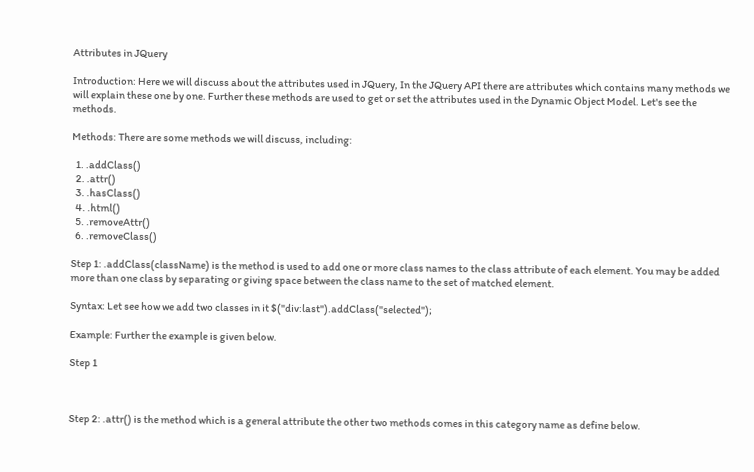Attributes in JQuery

Introduction: Here we will discuss about the attributes used in JQuery, In the JQuery API there are attributes which contains many methods we will explain these one by one. Further these methods are used to get or set the attributes used in the Dynamic Object Model. Let's see the methods.

Methods: There are some methods we will discuss, including:

  1. .addClass()
  2. .attr()
  3. .hasClass()
  4. .html()
  5. .removeAttr()
  6. .removeClass()

Step 1: .addClass(className) is the method is used to add one or more class names to the class attribute of each element. You may be added more than one class by separating or giving space between the class name to the set of matched element.

Syntax: Let see how we add two classes in it $("div:last").addClass("selected");

Example: Further the example is given below.

Step 1



Step 2: .attr() is the method which is a general attribute the other two methods comes in this category name as define below.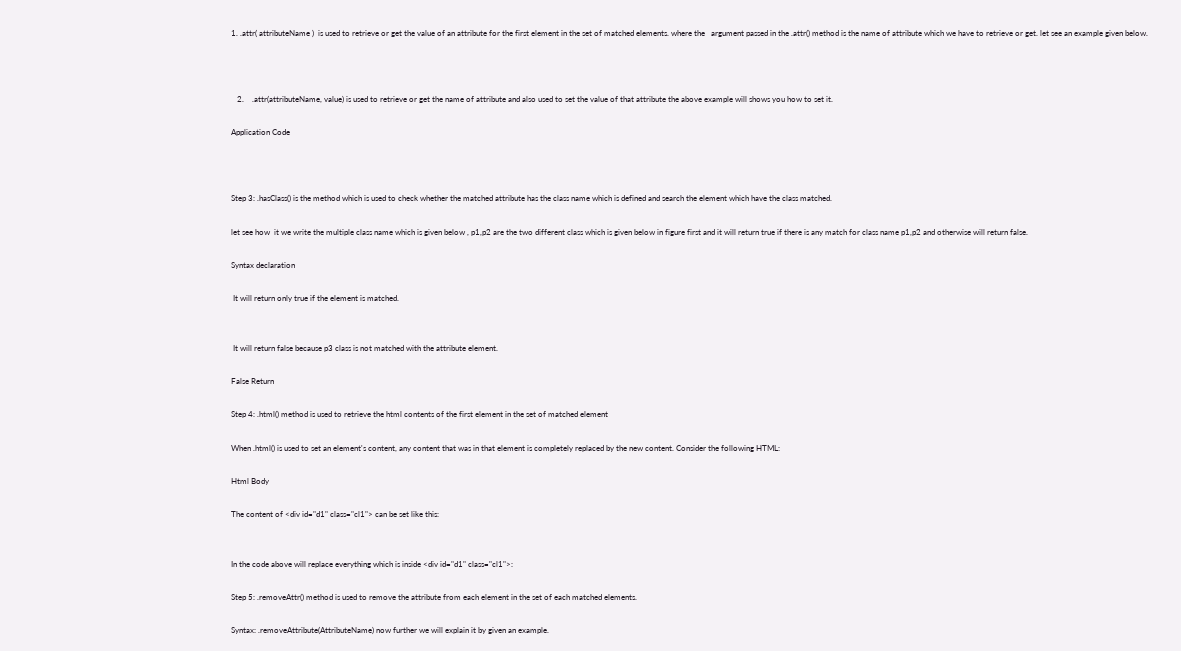1. .attr( attributeName )  is used to retrieve or get the value of an attribute for the first element in the set of matched elements. where the   argument passed in the .attr() method is the name of attribute which we have to retrieve or get. let see an example given below.



   2.    .attr(attributeName, value) is used to retrieve or get the name of attribute and also used to set the value of that attribute the above example will shows you how to set it.

Application Code



Step 3: .hasClass() is the method which is used to check whether the matched attribute has the class name which is defined and search the element which have the class matched.

let see how  it we write the multiple class name which is given below , p1,p2 are the two different class which is given below in figure first and it will return true if there is any match for class name p1,p2 and otherwise will return false.

Syntax declaration

 It will return only true if the element is matched.


 It will return false because p3 class is not matched with the attribute element.

False Return

Step 4: .html() method is used to retrieve the html contents of the first element in the set of matched element

When .html() is used to set an element's content, any content that was in that element is completely replaced by the new content. Consider the following HTML:

Html Body

The content of <div id="d1" class="cl1"> can be set like this:


In the code above will replace everything which is inside <div id="d1" class="cl1">:

Step 5: .removeAttr() method is used to remove the attribute from each element in the set of each matched elements.

Syntax: .removeAttribute(AttributeName) now further we will explain it by given an example.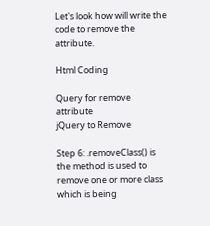Let's look how will write the code to remove the attribute.

Html Coding

Query for remove attribute
jQuery to Remove

Step 6: .removeClass() is the method is used to remove one or more class which is being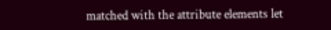matched with the attribute elements let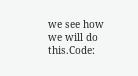we see how we will do this.Code: